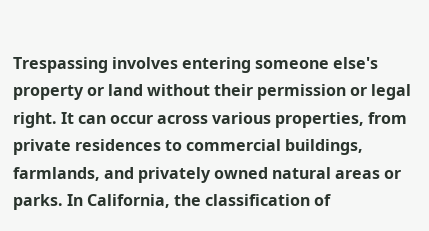Trespassing involves entering someone else's property or land without their permission or legal right. It can occur across various properties, from private residences to commercial buildings, farmlands, and privately owned natural areas or parks. In California, the classification of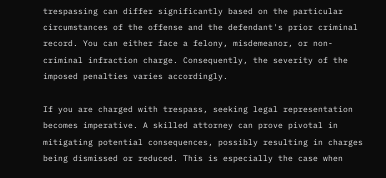trespassing can differ significantly based on the particular circumstances of the offense and the defendant's prior criminal record. You can either face a felony, misdemeanor, or non-criminal infraction charge. Consequently, the severity of the imposed penalties varies accordingly.

If you are charged with trespass, seeking legal representation becomes imperative. A skilled attorney can prove pivotal in mitigating potential consequences, possibly resulting in charges being dismissed or reduced. This is especially the case when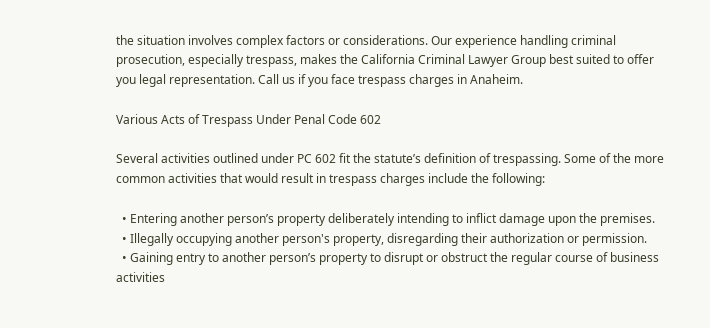the situation involves complex factors or considerations. Our experience handling criminal prosecution, especially trespass, makes the California Criminal Lawyer Group best suited to offer you legal representation. Call us if you face trespass charges in Anaheim.

Various Acts of Trespass Under Penal Code 602

Several activities outlined under PC 602 fit the statute’s definition of trespassing. Some of the more common activities that would result in trespass charges include the following:

  • Entering another person’s property deliberately intending to inflict damage upon the premises.
  • Illegally occupying another person's property, disregarding their authorization or permission.
  • Gaining entry to another person’s property to disrupt or obstruct the regular course of business activities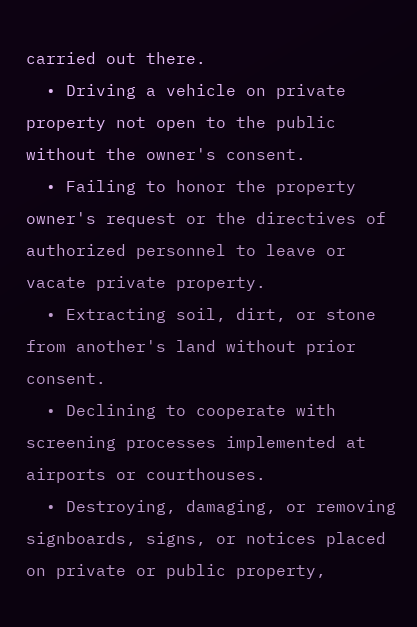carried out there.
  • Driving a vehicle on private property not open to the public without the owner's consent.
  • Failing to honor the property owner's request or the directives of authorized personnel to leave or vacate private property.
  • Extracting soil, dirt, or stone from another's land without prior consent.
  • Declining to cooperate with screening processes implemented at airports or courthouses.
  • Destroying, damaging, or removing signboards, signs, or notices placed on private or public property,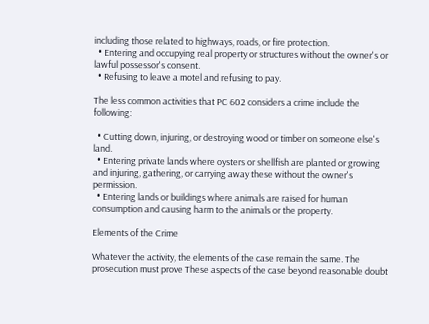including those related to highways, roads, or fire protection.
  • Entering and occupying real property or structures without the owner's or lawful possessor's consent.
  • Refusing to leave a motel and refusing to pay.

The less common activities that PC 602 considers a crime include the following:

  • Cutting down, injuring, or destroying wood or timber on someone else's land.
  • Entering private lands where oysters or shellfish are planted or growing and injuring, gathering, or carrying away these without the owner's permission.
  • Entering lands or buildings where animals are raised for human consumption and causing harm to the animals or the property.

Elements of the Crime

Whatever the activity, the elements of the case remain the same. The prosecution must prove These aspects of the case beyond reasonable doubt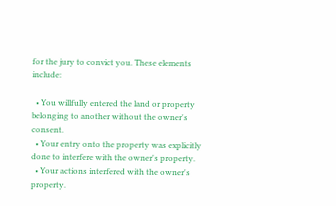for the jury to convict you. These elements include:

  • You willfully entered the land or property belonging to another without the owner's consent.
  • Your entry onto the property was explicitly done to interfere with the owner's property.
  • Your actions interfered with the owner's property.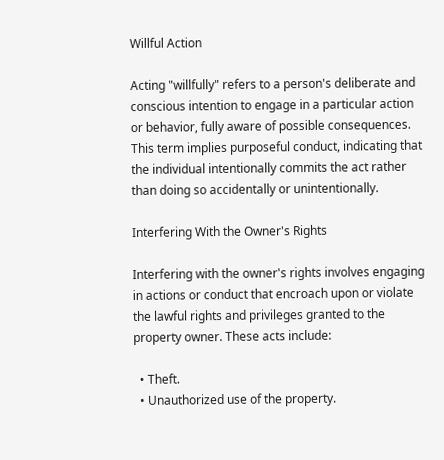Willful Action

Acting "willfully" refers to a person's deliberate and conscious intention to engage in a particular action or behavior, fully aware of possible consequences. This term implies purposeful conduct, indicating that the individual intentionally commits the act rather than doing so accidentally or unintentionally.

Interfering With the Owner's Rights

Interfering with the owner's rights involves engaging in actions or conduct that encroach upon or violate the lawful rights and privileges granted to the property owner. These acts include:

  • Theft.
  • Unauthorized use of the property.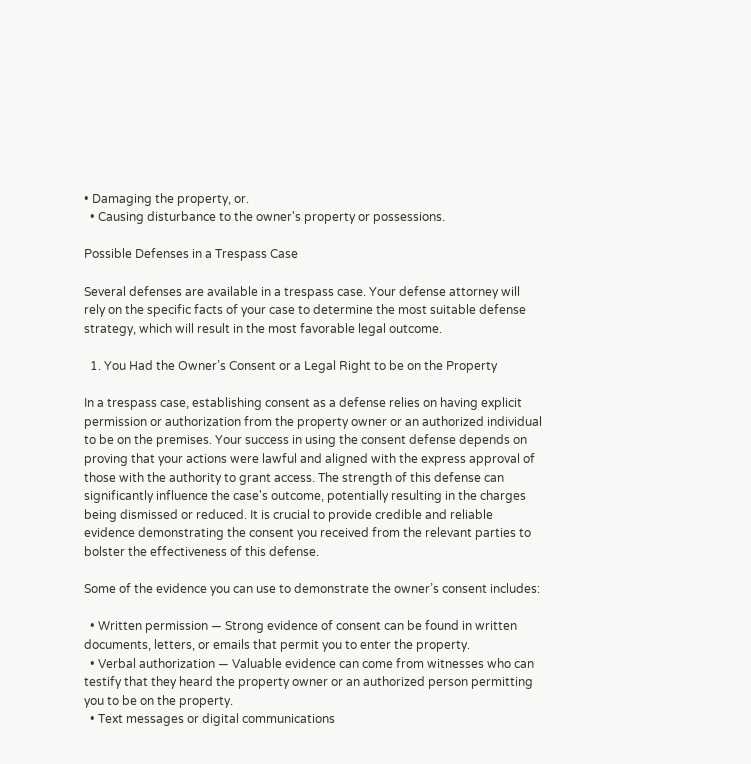• Damaging the property, or.
  • Causing disturbance to the owner's property or possessions.

Possible Defenses in a Trespass Case

Several defenses are available in a trespass case. Your defense attorney will rely on the specific facts of your case to determine the most suitable defense strategy, which will result in the most favorable legal outcome.

  1. You Had the Owner’s Consent or a Legal Right to be on the Property

In a trespass case, establishing consent as a defense relies on having explicit permission or authorization from the property owner or an authorized individual to be on the premises. Your success in using the consent defense depends on proving that your actions were lawful and aligned with the express approval of those with the authority to grant access. The strength of this defense can significantly influence the case's outcome, potentially resulting in the charges being dismissed or reduced. It is crucial to provide credible and reliable evidence demonstrating the consent you received from the relevant parties to bolster the effectiveness of this defense.

Some of the evidence you can use to demonstrate the owner’s consent includes:

  • Written permission — Strong evidence of consent can be found in written documents, letters, or emails that permit you to enter the property.
  • Verbal authorization — Valuable evidence can come from witnesses who can testify that they heard the property owner or an authorized person permitting you to be on the property.
  • Text messages or digital communications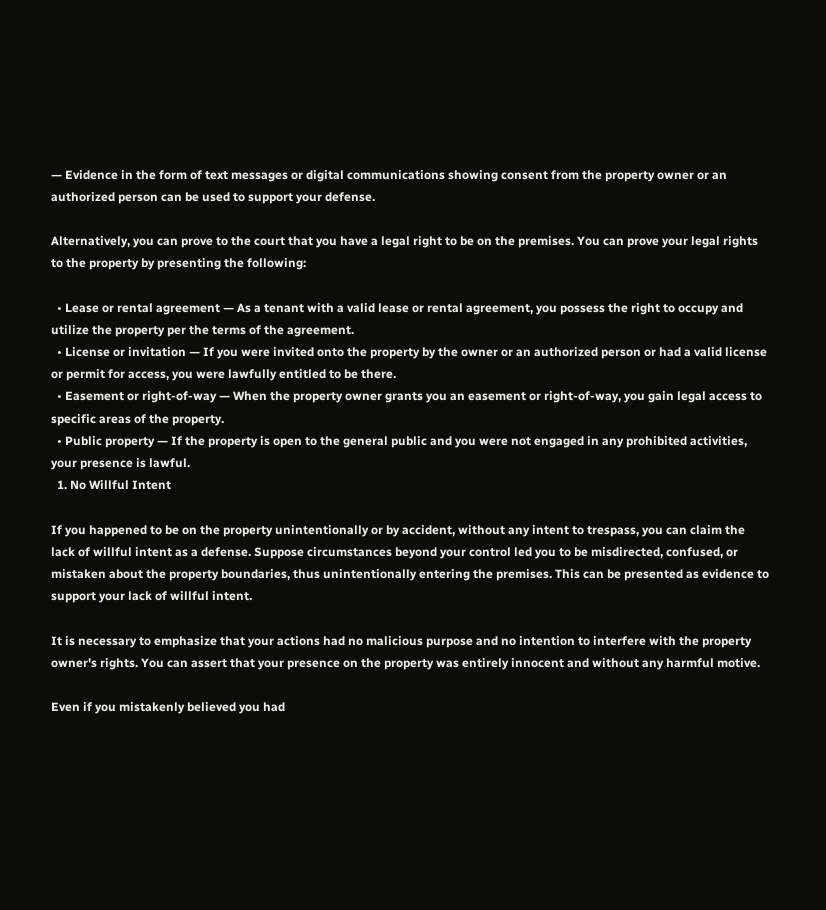— Evidence in the form of text messages or digital communications showing consent from the property owner or an authorized person can be used to support your defense.

Alternatively, you can prove to the court that you have a legal right to be on the premises. You can prove your legal rights to the property by presenting the following:

  • Lease or rental agreement — As a tenant with a valid lease or rental agreement, you possess the right to occupy and utilize the property per the terms of the agreement.
  • License or invitation — If you were invited onto the property by the owner or an authorized person or had a valid license or permit for access, you were lawfully entitled to be there.
  • Easement or right-of-way — When the property owner grants you an easement or right-of-way, you gain legal access to specific areas of the property.
  • Public property — If the property is open to the general public and you were not engaged in any prohibited activities, your presence is lawful.
  1. No Willful Intent

If you happened to be on the property unintentionally or by accident, without any intent to trespass, you can claim the lack of willful intent as a defense. Suppose circumstances beyond your control led you to be misdirected, confused, or mistaken about the property boundaries, thus unintentionally entering the premises. This can be presented as evidence to support your lack of willful intent.

It is necessary to emphasize that your actions had no malicious purpose and no intention to interfere with the property owner's rights. You can assert that your presence on the property was entirely innocent and without any harmful motive.

Even if you mistakenly believed you had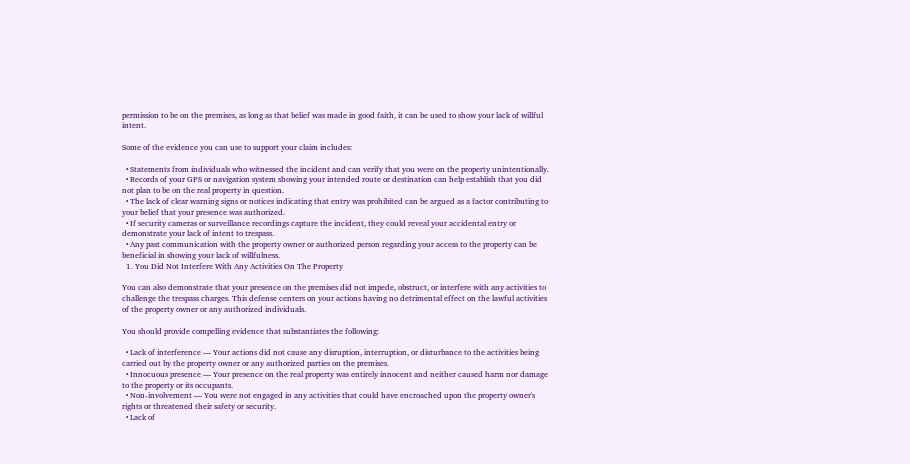permission to be on the premises, as long as that belief was made in good faith, it can be used to show your lack of willful intent.

Some of the evidence you can use to support your claim includes:

  • Statements from individuals who witnessed the incident and can verify that you were on the property unintentionally.
  • Records of your GPS or navigation system showing your intended route or destination can help establish that you did not plan to be on the real property in question.
  • The lack of clear warning signs or notices indicating that entry was prohibited can be argued as a factor contributing to your belief that your presence was authorized.
  • If security cameras or surveillance recordings capture the incident, they could reveal your accidental entry or demonstrate your lack of intent to trespass.
  • Any past communication with the property owner or authorized person regarding your access to the property can be beneficial in showing your lack of willfulness.
  1. You Did Not Interfere With Any Activities On The Property

You can also demonstrate that your presence on the premises did not impede, obstruct, or interfere with any activities to challenge the trespass charges. This defense centers on your actions having no detrimental effect on the lawful activities of the property owner or any authorized individuals.

You should provide compelling evidence that substantiates the following:

  • Lack of interference — Your actions did not cause any disruption, interruption, or disturbance to the activities being carried out by the property owner or any authorized parties on the premises.
  • Innocuous presence — Your presence on the real property was entirely innocent and neither caused harm nor damage to the property or its occupants.
  • Non-involvement — You were not engaged in any activities that could have encroached upon the property owner's rights or threatened their safety or security.
  • Lack of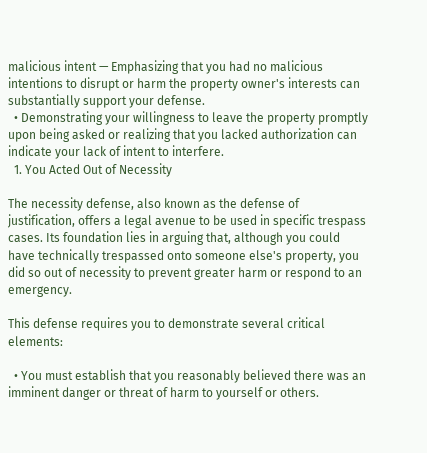malicious intent — Emphasizing that you had no malicious intentions to disrupt or harm the property owner's interests can substantially support your defense.
  • Demonstrating your willingness to leave the property promptly upon being asked or realizing that you lacked authorization can indicate your lack of intent to interfere.
  1. You Acted Out of Necessity

The necessity defense, also known as the defense of justification, offers a legal avenue to be used in specific trespass cases. Its foundation lies in arguing that, although you could have technically trespassed onto someone else's property, you did so out of necessity to prevent greater harm or respond to an emergency.

This defense requires you to demonstrate several critical elements:

  • You must establish that you reasonably believed there was an imminent danger or threat of harm to yourself or others.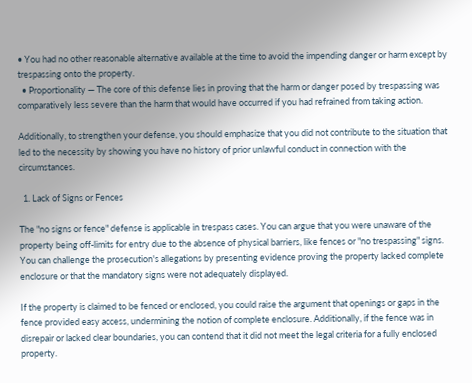• You had no other reasonable alternative available at the time to avoid the impending danger or harm except by trespassing onto the property.
  • Proportionality — The core of this defense lies in proving that the harm or danger posed by trespassing was comparatively less severe than the harm that would have occurred if you had refrained from taking action.

Additionally, to strengthen your defense, you should emphasize that you did not contribute to the situation that led to the necessity by showing you have no history of prior unlawful conduct in connection with the circumstances.

  1. Lack of Signs or Fences

The "no signs or fence" defense is applicable in trespass cases. You can argue that you were unaware of the property being off-limits for entry due to the absence of physical barriers, like fences or "no trespassing" signs. You can challenge the prosecution's allegations by presenting evidence proving the property lacked complete enclosure or that the mandatory signs were not adequately displayed.

If the property is claimed to be fenced or enclosed, you could raise the argument that openings or gaps in the fence provided easy access, undermining the notion of complete enclosure. Additionally, if the fence was in disrepair or lacked clear boundaries, you can contend that it did not meet the legal criteria for a fully enclosed property.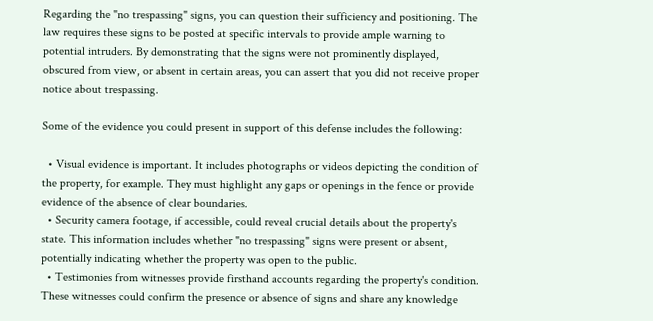Regarding the "no trespassing" signs, you can question their sufficiency and positioning. The law requires these signs to be posted at specific intervals to provide ample warning to potential intruders. By demonstrating that the signs were not prominently displayed, obscured from view, or absent in certain areas, you can assert that you did not receive proper notice about trespassing.

Some of the evidence you could present in support of this defense includes the following:

  • Visual evidence is important. It includes photographs or videos depicting the condition of the property, for example. They must highlight any gaps or openings in the fence or provide evidence of the absence of clear boundaries.
  • Security camera footage, if accessible, could reveal crucial details about the property's state. This information includes whether "no trespassing" signs were present or absent, potentially indicating whether the property was open to the public.
  • Testimonies from witnesses provide firsthand accounts regarding the property's condition. These witnesses could confirm the presence or absence of signs and share any knowledge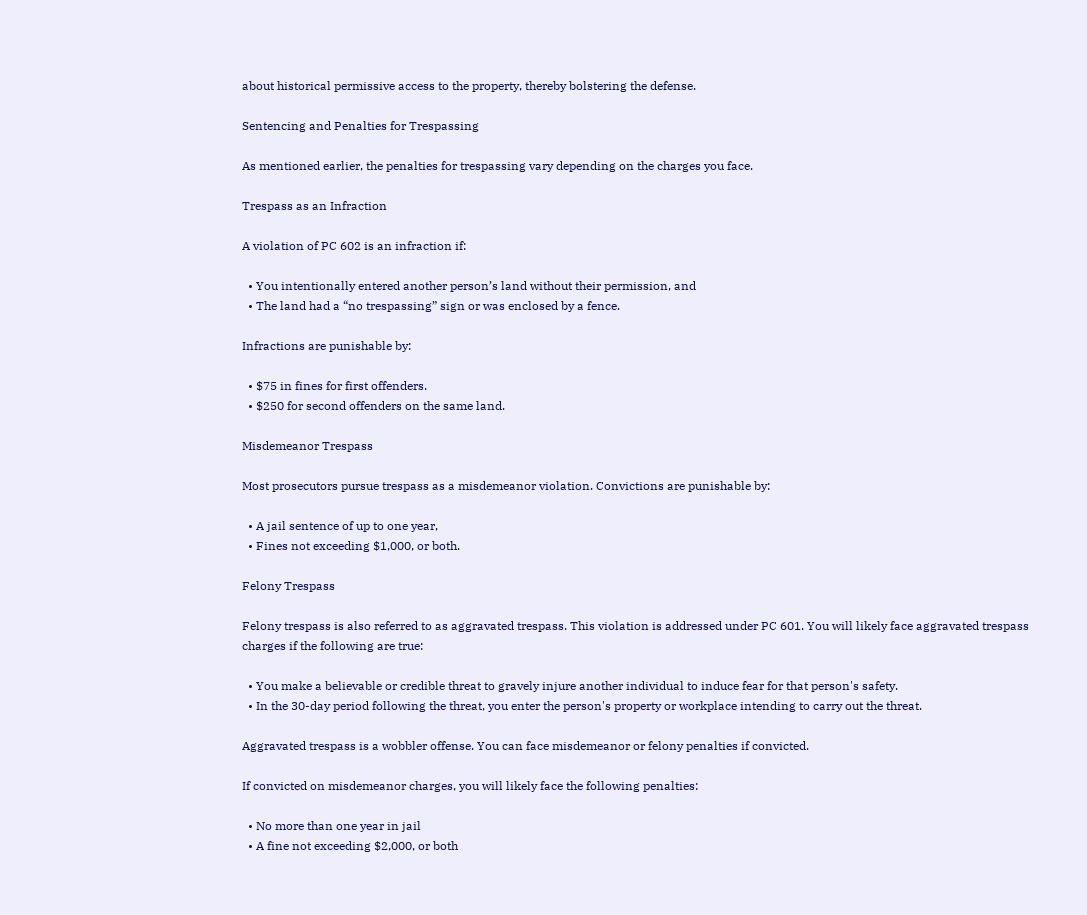about historical permissive access to the property, thereby bolstering the defense.

Sentencing and Penalties for Trespassing

As mentioned earlier, the penalties for trespassing vary depending on the charges you face.

Trespass as an Infraction

A violation of PC 602 is an infraction if:

  • You intentionally entered another person’s land without their permission, and
  • The land had a “no trespassing” sign or was enclosed by a fence.

Infractions are punishable by:

  • $75 in fines for first offenders.
  • $250 for second offenders on the same land.

Misdemeanor Trespass

Most prosecutors pursue trespass as a misdemeanor violation. Convictions are punishable by:

  • A jail sentence of up to one year,
  • Fines not exceeding $1,000, or both.

Felony Trespass

Felony trespass is also referred to as aggravated trespass. This violation is addressed under PC 601. You will likely face aggravated trespass charges if the following are true:

  • You make a believable or credible threat to gravely injure another individual to induce fear for that person's safety.
  • In the 30-day period following the threat, you enter the person's property or workplace intending to carry out the threat.

Aggravated trespass is a wobbler offense. You can face misdemeanor or felony penalties if convicted.

If convicted on misdemeanor charges, you will likely face the following penalties:

  • No more than one year in jail
  • A fine not exceeding $2,000, or both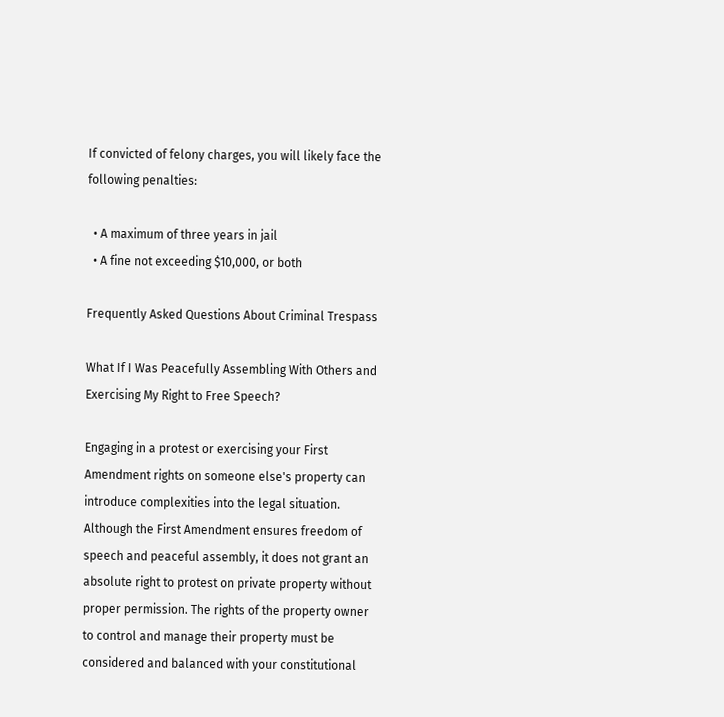If convicted of felony charges, you will likely face the following penalties:

  • A maximum of three years in jail
  • A fine not exceeding $10,000, or both

Frequently Asked Questions About Criminal Trespass

What If I Was Peacefully Assembling With Others and Exercising My Right to Free Speech?

Engaging in a protest or exercising your First Amendment rights on someone else's property can introduce complexities into the legal situation. Although the First Amendment ensures freedom of speech and peaceful assembly, it does not grant an absolute right to protest on private property without proper permission. The rights of the property owner to control and manage their property must be considered and balanced with your constitutional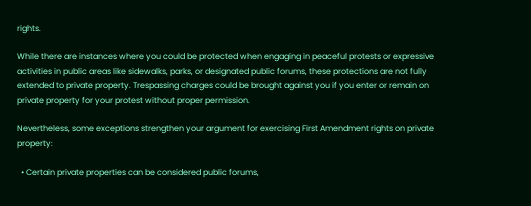rights.

While there are instances where you could be protected when engaging in peaceful protests or expressive activities in public areas like sidewalks, parks, or designated public forums, these protections are not fully extended to private property. Trespassing charges could be brought against you if you enter or remain on private property for your protest without proper permission.

Nevertheless, some exceptions strengthen your argument for exercising First Amendment rights on private property:

  • Certain private properties can be considered public forums,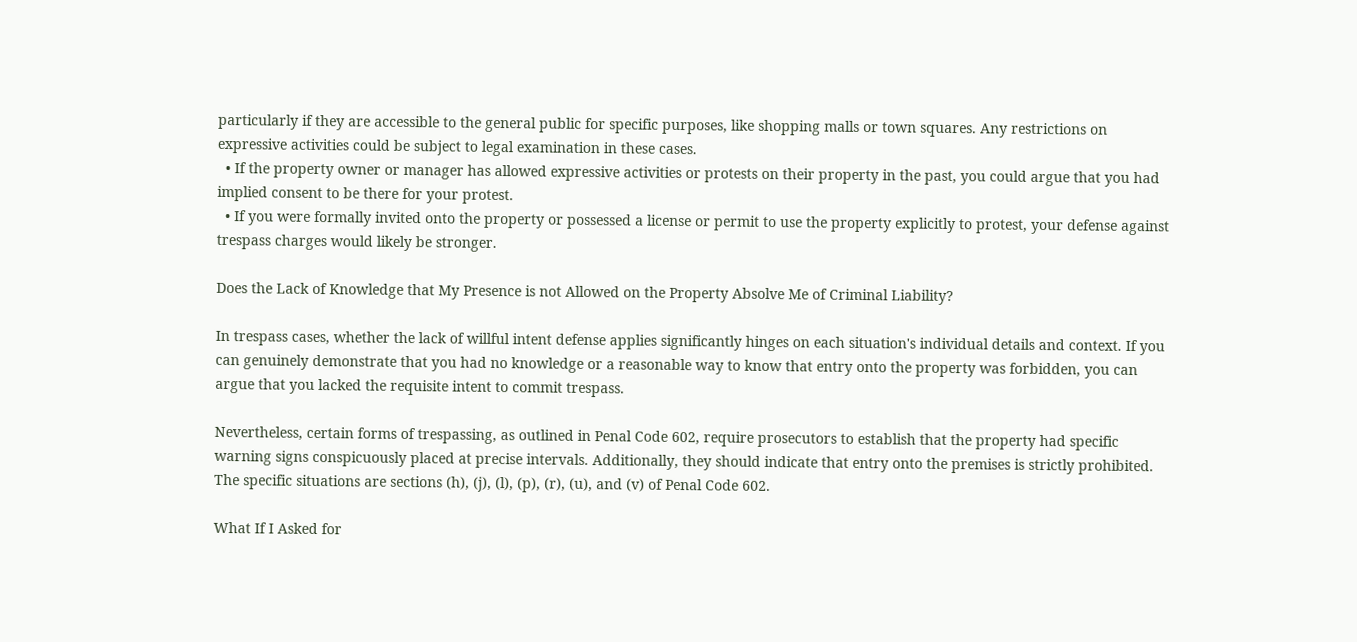particularly if they are accessible to the general public for specific purposes, like shopping malls or town squares. Any restrictions on expressive activities could be subject to legal examination in these cases.
  • If the property owner or manager has allowed expressive activities or protests on their property in the past, you could argue that you had implied consent to be there for your protest.
  • If you were formally invited onto the property or possessed a license or permit to use the property explicitly to protest, your defense against trespass charges would likely be stronger.

Does the Lack of Knowledge that My Presence is not Allowed on the Property Absolve Me of Criminal Liability?

In trespass cases, whether the lack of willful intent defense applies significantly hinges on each situation's individual details and context. If you can genuinely demonstrate that you had no knowledge or a reasonable way to know that entry onto the property was forbidden, you can argue that you lacked the requisite intent to commit trespass.

Nevertheless, certain forms of trespassing, as outlined in Penal Code 602, require prosecutors to establish that the property had specific warning signs conspicuously placed at precise intervals. Additionally, they should indicate that entry onto the premises is strictly prohibited. The specific situations are sections (h), (j), (l), (p), (r), (u), and (v) of Penal Code 602.

What If I Asked for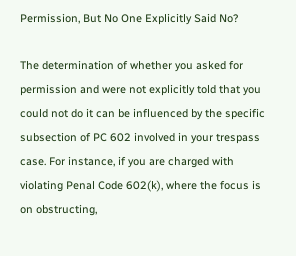Permission, But No One Explicitly Said No?

The determination of whether you asked for permission and were not explicitly told that you could not do it can be influenced by the specific subsection of PC 602 involved in your trespass case. For instance, if you are charged with violating Penal Code 602(k), where the focus is on obstructing,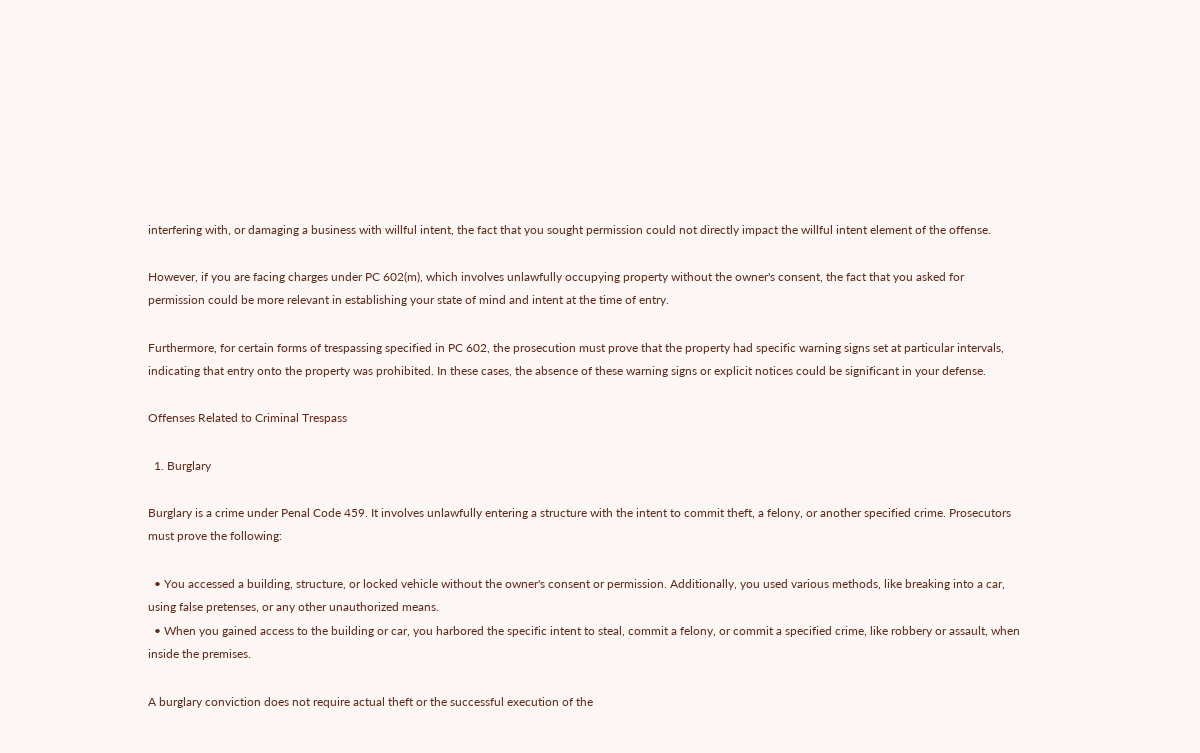interfering with, or damaging a business with willful intent, the fact that you sought permission could not directly impact the willful intent element of the offense.

However, if you are facing charges under PC 602(m), which involves unlawfully occupying property without the owner's consent, the fact that you asked for permission could be more relevant in establishing your state of mind and intent at the time of entry.

Furthermore, for certain forms of trespassing specified in PC 602, the prosecution must prove that the property had specific warning signs set at particular intervals, indicating that entry onto the property was prohibited. In these cases, the absence of these warning signs or explicit notices could be significant in your defense.

Offenses Related to Criminal Trespass

  1. Burglary

Burglary is a crime under Penal Code 459. It involves unlawfully entering a structure with the intent to commit theft, a felony, or another specified crime. Prosecutors must prove the following:

  • You accessed a building, structure, or locked vehicle without the owner's consent or permission. Additionally, you used various methods, like breaking into a car, using false pretenses, or any other unauthorized means.
  • When you gained access to the building or car, you harbored the specific intent to steal, commit a felony, or commit a specified crime, like robbery or assault, when inside the premises.

A burglary conviction does not require actual theft or the successful execution of the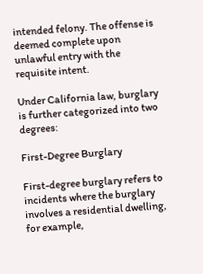intended felony. The offense is deemed complete upon unlawful entry with the requisite intent.

Under California law, burglary is further categorized into two degrees:

First-Degree Burglary

First-degree burglary refers to incidents where the burglary involves a residential dwelling, for example,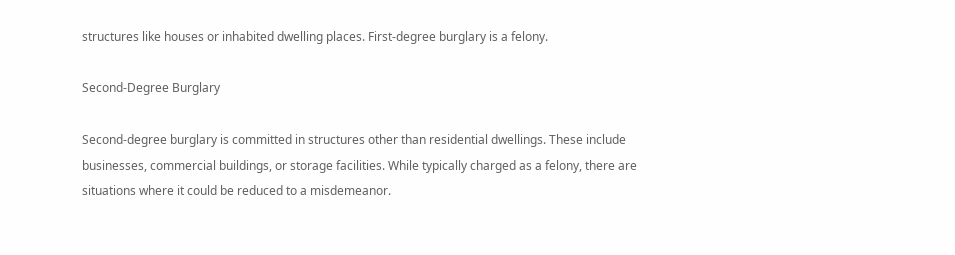structures like houses or inhabited dwelling places. First-degree burglary is a felony.

Second-Degree Burglary

Second-degree burglary is committed in structures other than residential dwellings. These include businesses, commercial buildings, or storage facilities. While typically charged as a felony, there are situations where it could be reduced to a misdemeanor.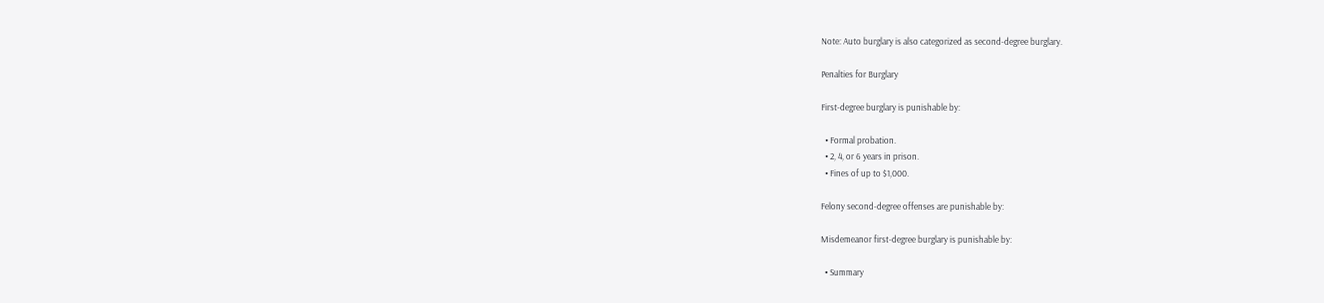Note: Auto burglary is also categorized as second-degree burglary.

Penalties for Burglary

First-degree burglary is punishable by:

  • Formal probation.
  • 2, 4, or 6 years in prison.
  • Fines of up to $1,000.

Felony second-degree offenses are punishable by:

Misdemeanor first-degree burglary is punishable by:

  • Summary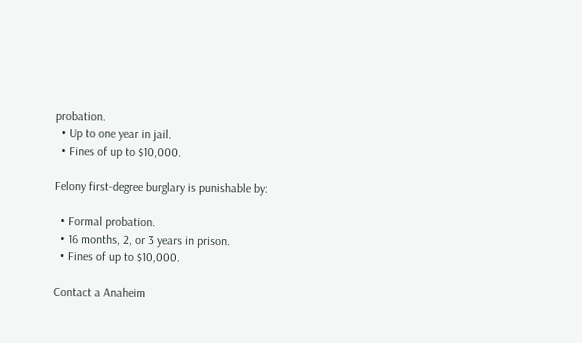probation.
  • Up to one year in jail.
  • Fines of up to $10,000.

Felony first-degree burglary is punishable by:

  • Formal probation.
  • 16 months, 2, or 3 years in prison.
  • Fines of up to $10,000.

Contact a Anaheim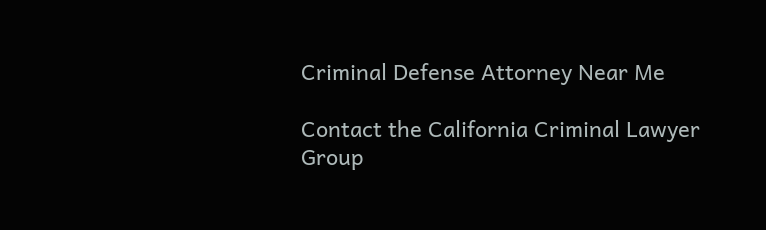Criminal Defense Attorney Near Me

Contact the California Criminal Lawyer Group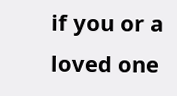if you or a loved one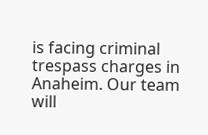is facing criminal trespass charges in Anaheim. Our team will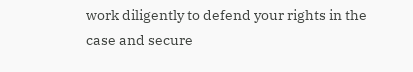work diligently to defend your rights in the case and secure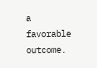a favorable outcome.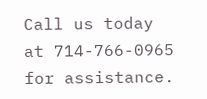Call us today at 714-766-0965 for assistance.